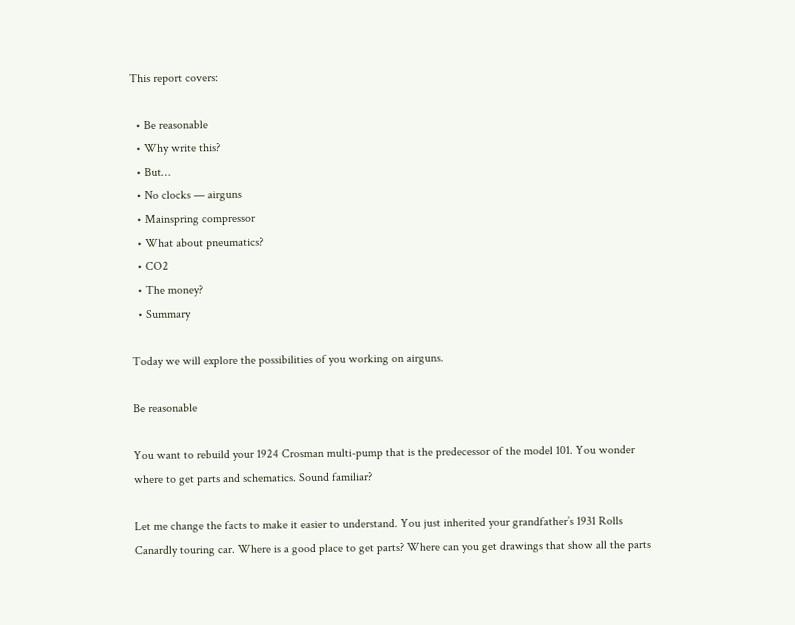This report covers:

  • Be reasonable
  • Why write this?
  • But…
  • No clocks — airguns
  • Mainspring compressor
  • What about pneumatics?
  • CO2
  • The money?
  • Summary

Today we will explore the possibilities of you working on airguns.

Be reasonable

You want to rebuild your 1924 Crosman multi-pump that is the predecessor of the model 101. You wonder where to get parts and schematics. Sound familiar?

Let me change the facts to make it easier to understand. You just inherited your grandfather’s 1931 Rolls Canardly touring car. Where is a good place to get parts? Where can you get drawings that show all the parts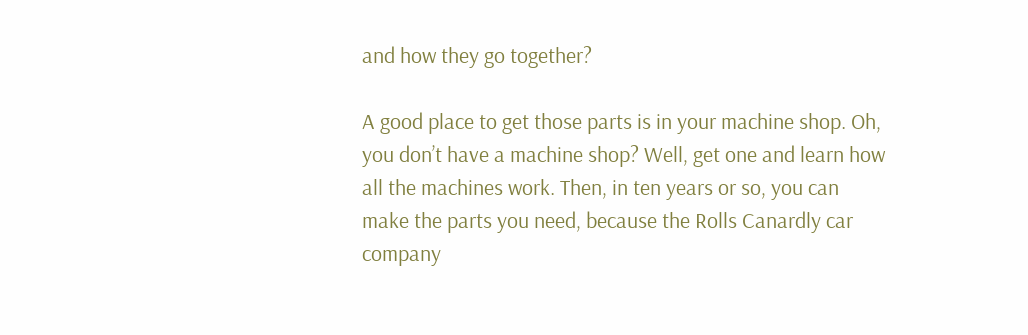and how they go together?

A good place to get those parts is in your machine shop. Oh, you don’t have a machine shop? Well, get one and learn how all the machines work. Then, in ten years or so, you can make the parts you need, because the Rolls Canardly car company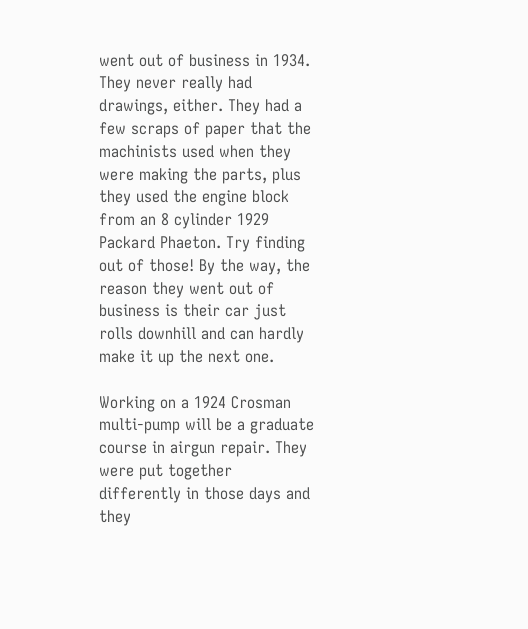went out of business in 1934. They never really had drawings, either. They had a few scraps of paper that the machinists used when they were making the parts, plus they used the engine block from an 8 cylinder 1929 Packard Phaeton. Try finding out of those! By the way, the reason they went out of business is their car just rolls downhill and can hardly make it up the next one.

Working on a 1924 Crosman multi-pump will be a graduate course in airgun repair. They were put together differently in those days and they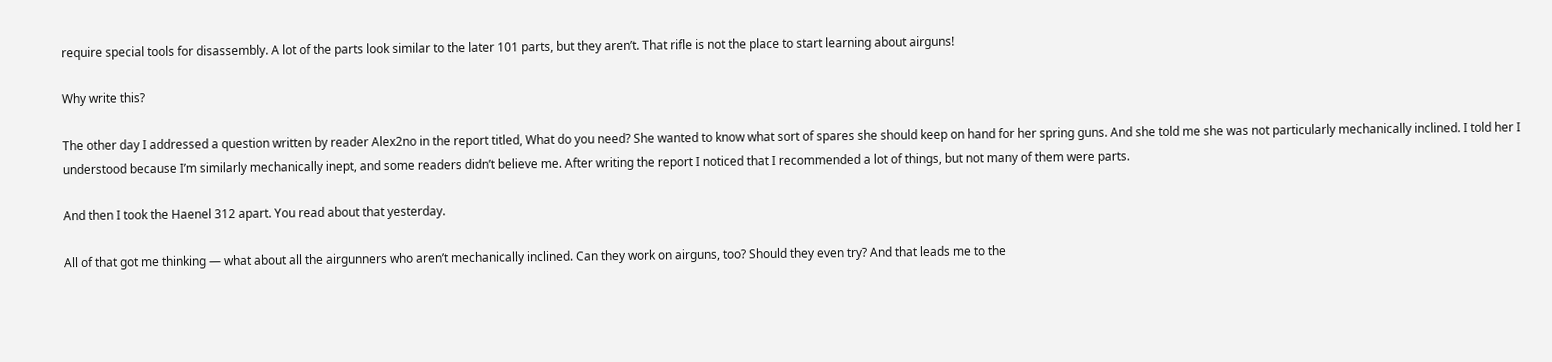require special tools for disassembly. A lot of the parts look similar to the later 101 parts, but they aren’t. That rifle is not the place to start learning about airguns!

Why write this?

The other day I addressed a question written by reader Alex2no in the report titled, What do you need? She wanted to know what sort of spares she should keep on hand for her spring guns. And she told me she was not particularly mechanically inclined. I told her I understood because I’m similarly mechanically inept, and some readers didn’t believe me. After writing the report I noticed that I recommended a lot of things, but not many of them were parts.

And then I took the Haenel 312 apart. You read about that yesterday.

All of that got me thinking — what about all the airgunners who aren’t mechanically inclined. Can they work on airguns, too? Should they even try? And that leads me to the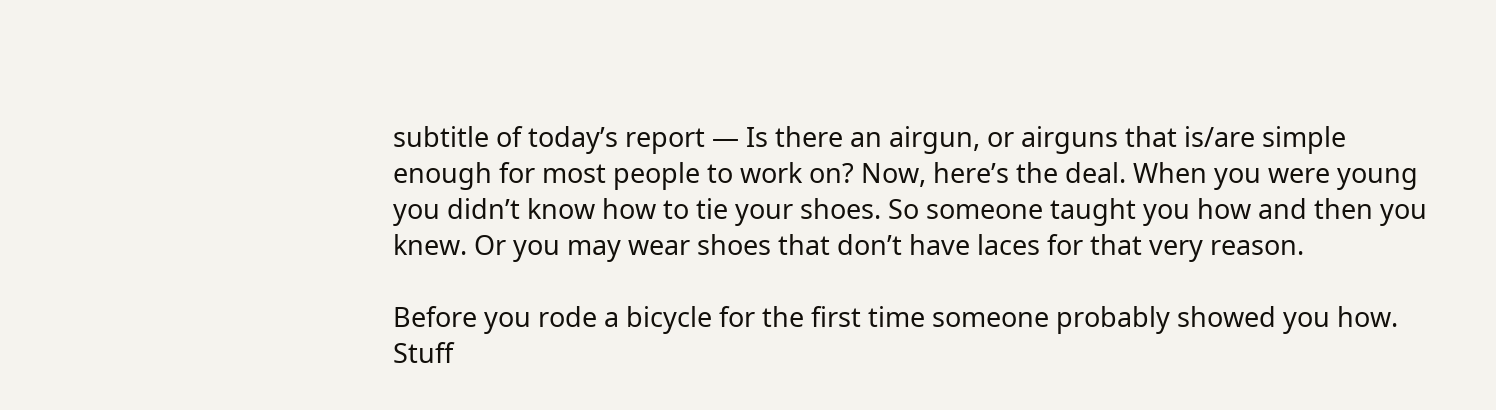subtitle of today’s report — Is there an airgun, or airguns that is/are simple enough for most people to work on? Now, here’s the deal. When you were young you didn’t know how to tie your shoes. So someone taught you how and then you knew. Or you may wear shoes that don’t have laces for that very reason.

Before you rode a bicycle for the first time someone probably showed you how. Stuff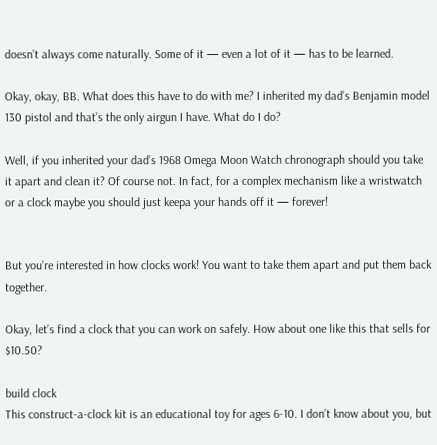doesn’t always come naturally. Some of it — even a lot of it — has to be learned.

Okay, okay, BB. What does this have to do with me? I inherited my dad’s Benjamin model 130 pistol and that’s the only airgun I have. What do I do?

Well, if you inherited your dad’s 1968 Omega Moon Watch chronograph should you take it apart and clean it? Of course not. In fact, for a complex mechanism like a wristwatch or a clock maybe you should just keepa your hands off it — forever!


But you’re interested in how clocks work! You want to take them apart and put them back together.

Okay, let’s find a clock that you can work on safely. How about one like this that sells for $10.50?

build clock
This construct-a-clock kit is an educational toy for ages 6-10. I don’t know about you, but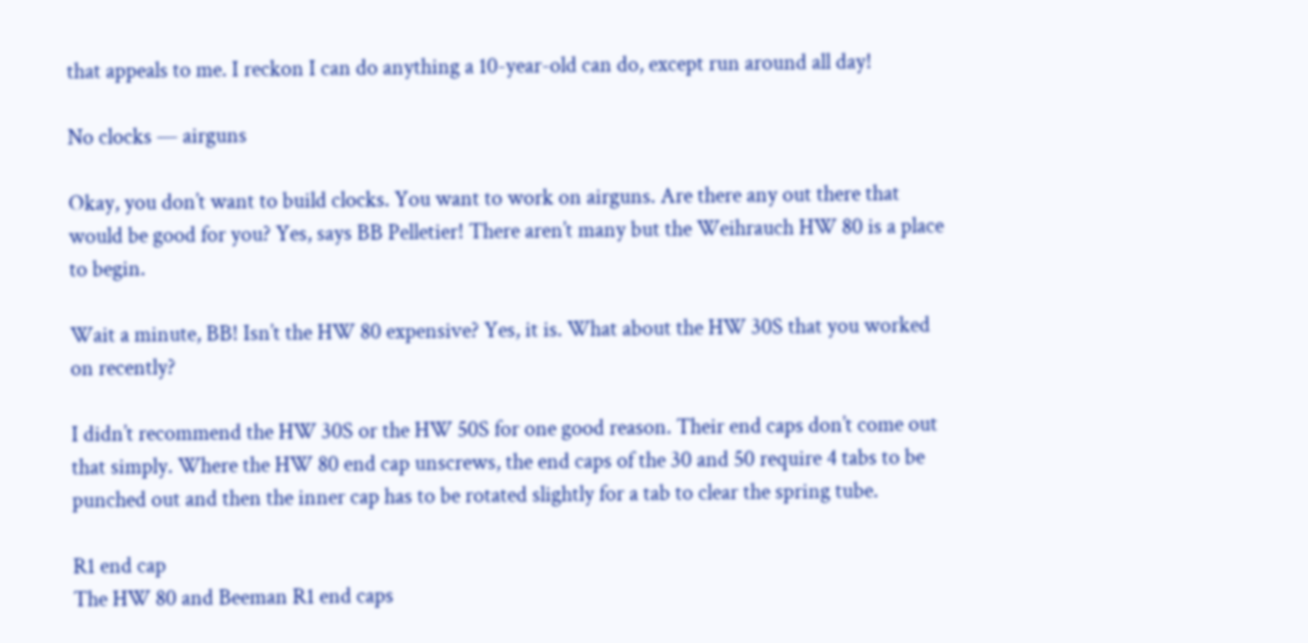that appeals to me. I reckon I can do anything a 10-year-old can do, except run around all day!

No clocks — airguns

Okay, you don’t want to build clocks. You want to work on airguns. Are there any out there that would be good for you? Yes, says BB Pelletier! There aren’t many but the Weihrauch HW 80 is a place to begin.

Wait a minute, BB! Isn’t the HW 80 expensive? Yes, it is. What about the HW 30S that you worked on recently?

I didn’t recommend the HW 30S or the HW 50S for one good reason. Their end caps don’t come out that simply. Where the HW 80 end cap unscrews, the end caps of the 30 and 50 require 4 tabs to be punched out and then the inner cap has to be rotated slightly for a tab to clear the spring tube.

R1 end cap
The HW 80 and Beeman R1 end caps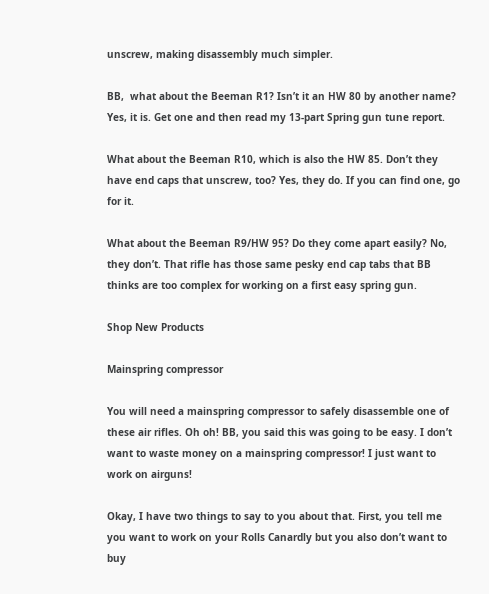unscrew, making disassembly much simpler.

BB,  what about the Beeman R1? Isn’t it an HW 80 by another name? Yes, it is. Get one and then read my 13-part Spring gun tune report.

What about the Beeman R10, which is also the HW 85. Don’t they have end caps that unscrew, too? Yes, they do. If you can find one, go for it.

What about the Beeman R9/HW 95? Do they come apart easily? No, they don’t. That rifle has those same pesky end cap tabs that BB thinks are too complex for working on a first easy spring gun.

Shop New Products

Mainspring compressor

You will need a mainspring compressor to safely disassemble one of these air rifles. Oh oh! BB, you said this was going to be easy. I don’t want to waste money on a mainspring compressor! I just want to work on airguns!

Okay, I have two things to say to you about that. First, you tell me you want to work on your Rolls Canardly but you also don’t want to buy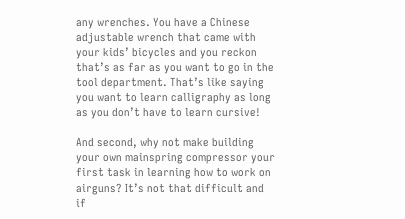any wrenches. You have a Chinese adjustable wrench that came with your kids’ bicycles and you reckon that’s as far as you want to go in the tool department. That’s like saying you want to learn calligraphy as long as you don’t have to learn cursive!

And second, why not make building your own mainspring compressor your first task in learning how to work on airguns? It’s not that difficult and if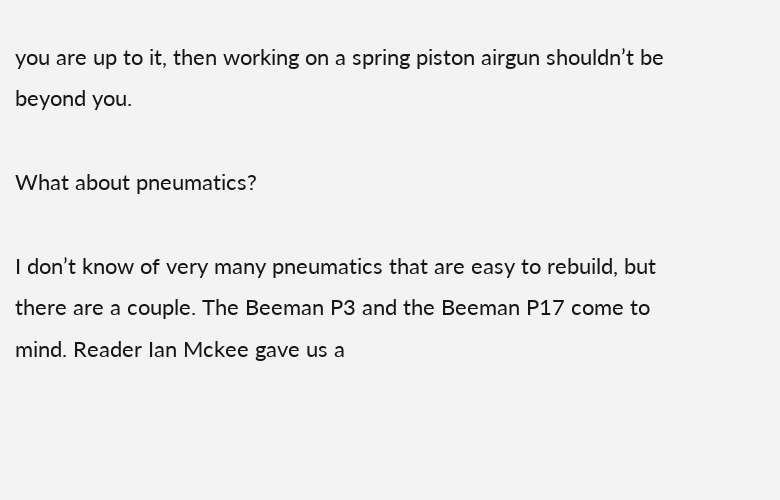you are up to it, then working on a spring piston airgun shouldn’t be beyond you.

What about pneumatics?

I don’t know of very many pneumatics that are easy to rebuild, but there are a couple. The Beeman P3 and the Beeman P17 come to mind. Reader Ian Mckee gave us a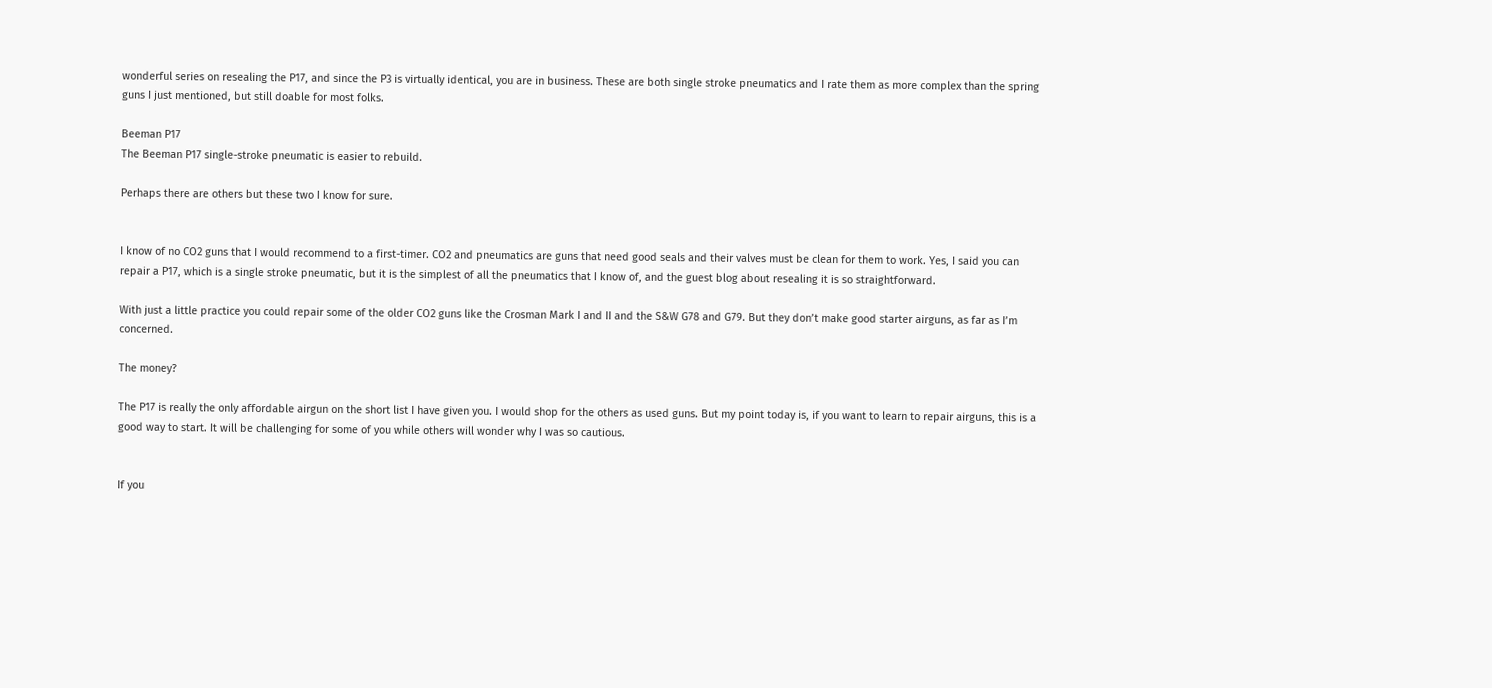wonderful series on resealing the P17, and since the P3 is virtually identical, you are in business. These are both single stroke pneumatics and I rate them as more complex than the spring guns I just mentioned, but still doable for most folks.

Beeman P17
The Beeman P17 single-stroke pneumatic is easier to rebuild.

Perhaps there are others but these two I know for sure.


I know of no CO2 guns that I would recommend to a first-timer. CO2 and pneumatics are guns that need good seals and their valves must be clean for them to work. Yes, I said you can repair a P17, which is a single stroke pneumatic, but it is the simplest of all the pneumatics that I know of, and the guest blog about resealing it is so straightforward.

With just a little practice you could repair some of the older CO2 guns like the Crosman Mark I and II and the S&W G78 and G79. But they don’t make good starter airguns, as far as I’m concerned.

The money?

The P17 is really the only affordable airgun on the short list I have given you. I would shop for the others as used guns. But my point today is, if you want to learn to repair airguns, this is a good way to start. It will be challenging for some of you while others will wonder why I was so cautious.


If you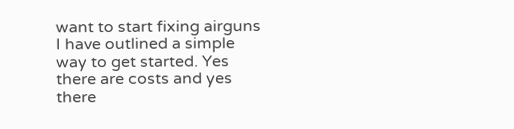want to start fixing airguns I have outlined a simple way to get started. Yes there are costs and yes there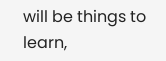will be things to learn,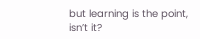but learning is the point, isn’t it?